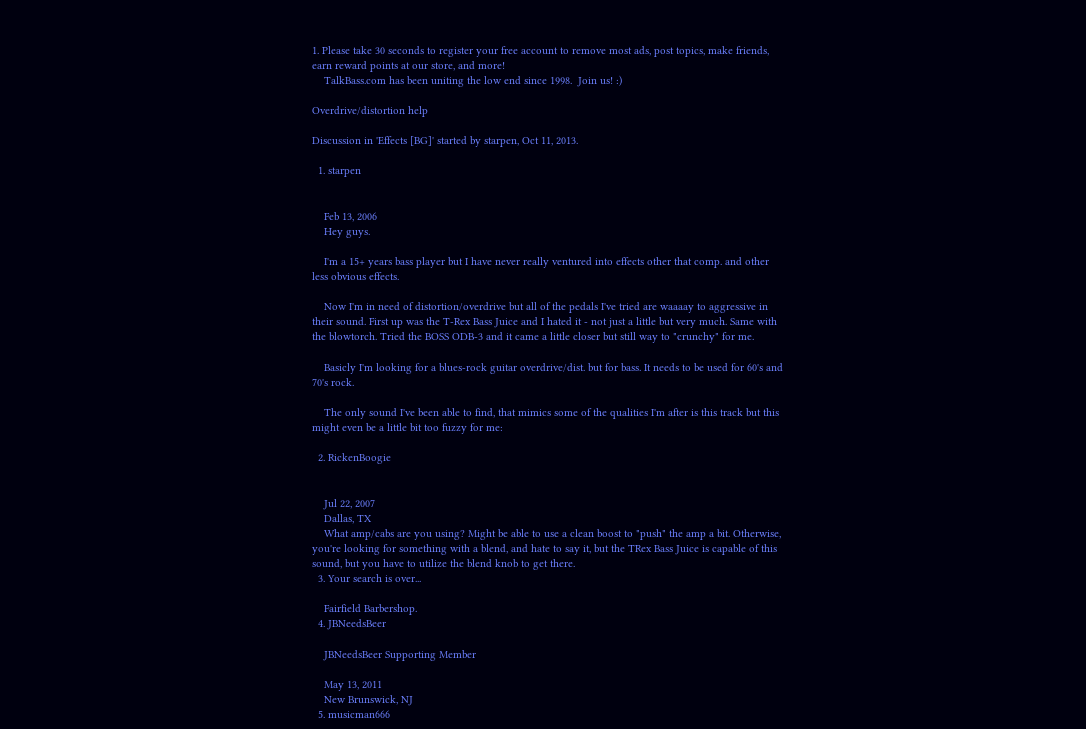1. Please take 30 seconds to register your free account to remove most ads, post topics, make friends, earn reward points at our store, and more!
    TalkBass.com has been uniting the low end since 1998.  Join us! :)

Overdrive/distortion help

Discussion in 'Effects [BG]' started by starpen, Oct 11, 2013.

  1. starpen


    Feb 13, 2006
    Hey guys.

    I'm a 15+ years bass player but I have never really ventured into effects other that comp. and other less obvious effects.

    Now I'm in need of distortion/overdrive but all of the pedals I've tried are waaaay to aggressive in their sound. First up was the T-Rex Bass Juice and I hated it - not just a little but very much. Same with the blowtorch. Tried the BOSS ODB-3 and it came a little closer but still way to "crunchy" for me.

    Basicly I'm looking for a blues-rock guitar overdrive/dist. but for bass. It needs to be used for 60's and 70's rock.

    The only sound I've been able to find, that mimics some of the qualities I'm after is this track but this might even be a little bit too fuzzy for me:

  2. RickenBoogie


    Jul 22, 2007
    Dallas, TX
    What amp/cabs are you using? Might be able to use a clean boost to "push" the amp a bit. Otherwise, you're looking for something with a blend, and hate to say it, but the TRex Bass Juice is capable of this sound, but you have to utilize the blend knob to get there.
  3. Your search is over...

    Fairfield Barbershop.
  4. JBNeedsBeer

    JBNeedsBeer Supporting Member

    May 13, 2011
    New Brunswick, NJ
  5. musicman666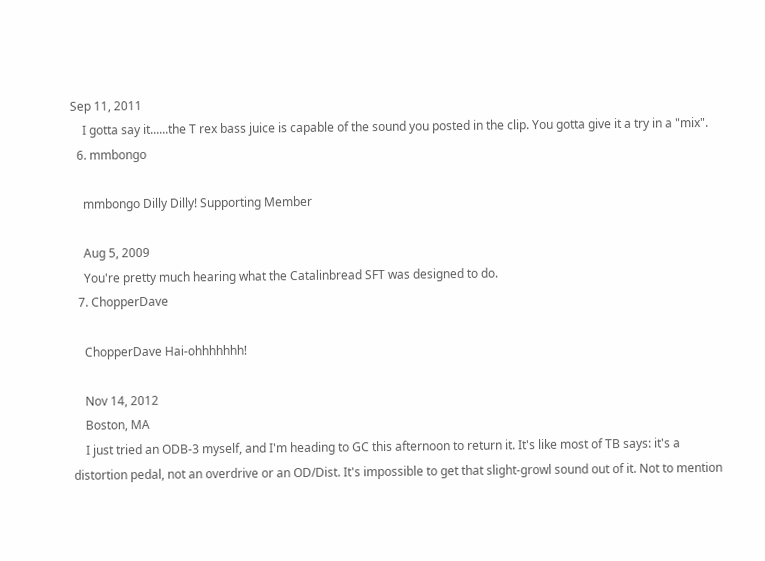Sep 11, 2011
    I gotta say it......the T rex bass juice is capable of the sound you posted in the clip. You gotta give it a try in a "mix".
  6. mmbongo

    mmbongo Dilly Dilly! Supporting Member

    Aug 5, 2009
    You're pretty much hearing what the Catalinbread SFT was designed to do.
  7. ChopperDave

    ChopperDave Hai-ohhhhhhh!

    Nov 14, 2012
    Boston, MA
    I just tried an ODB-3 myself, and I'm heading to GC this afternoon to return it. It's like most of TB says: it's a distortion pedal, not an overdrive or an OD/Dist. It's impossible to get that slight-growl sound out of it. Not to mention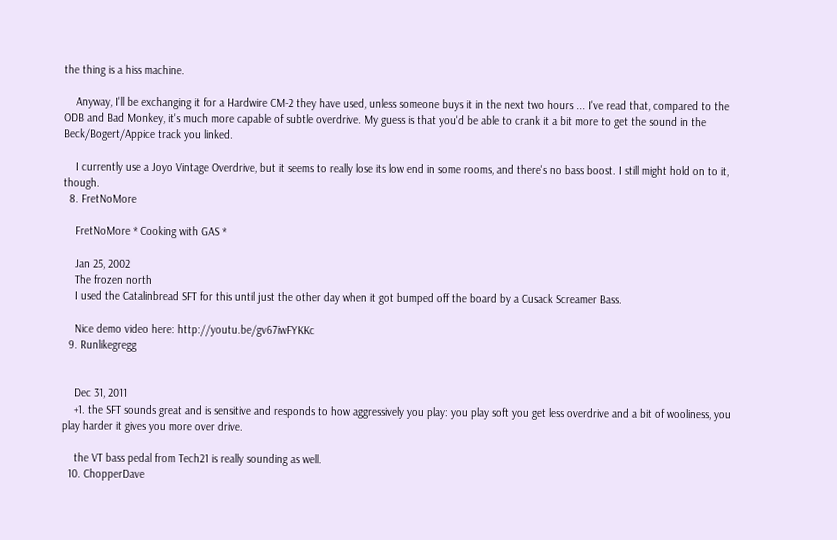the thing is a hiss machine.

    Anyway, I'll be exchanging it for a Hardwire CM-2 they have used, unless someone buys it in the next two hours ... I've read that, compared to the ODB and Bad Monkey, it's much more capable of subtle overdrive. My guess is that you'd be able to crank it a bit more to get the sound in the Beck/Bogert/Appice track you linked.

    I currently use a Joyo Vintage Overdrive, but it seems to really lose its low end in some rooms, and there's no bass boost. I still might hold on to it, though.
  8. FretNoMore

    FretNoMore * Cooking with GAS *

    Jan 25, 2002
    The frozen north
    I used the Catalinbread SFT for this until just the other day when it got bumped off the board by a Cusack Screamer Bass.

    Nice demo video here: http://youtu.be/gv67iwFYKKc
  9. Runlikegregg


    Dec 31, 2011
    +1. the SFT sounds great and is sensitive and responds to how aggressively you play: you play soft you get less overdrive and a bit of wooliness, you play harder it gives you more over drive.

    the VT bass pedal from Tech21 is really sounding as well.
  10. ChopperDave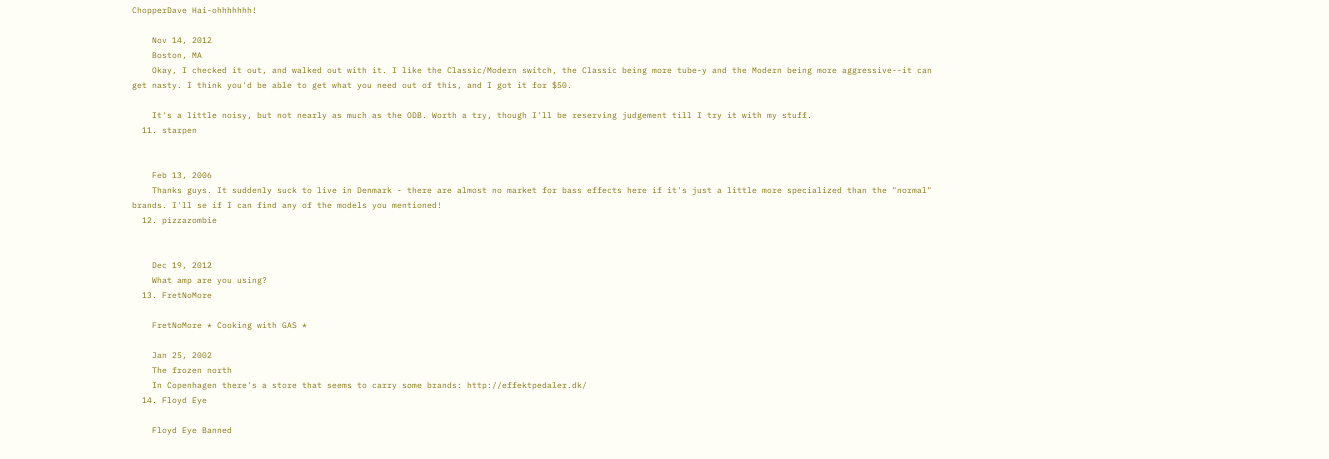ChopperDave Hai-ohhhhhhh!

    Nov 14, 2012
    Boston, MA
    Okay, I checked it out, and walked out with it. I like the Classic/Modern switch, the Classic being more tube-y and the Modern being more aggressive--it can get nasty. I think you'd be able to get what you need out of this, and I got it for $50.

    It's a little noisy, but not nearly as much as the ODB. Worth a try, though I'll be reserving judgement till I try it with my stuff.
  11. starpen


    Feb 13, 2006
    Thanks guys. It suddenly suck to live in Denmark - there are almost no market for bass effects here if it's just a little more specialized than the "normal" brands. I'll se if I can find any of the models you mentioned!
  12. pizzazombie


    Dec 19, 2012
    What amp are you using?
  13. FretNoMore

    FretNoMore * Cooking with GAS *

    Jan 25, 2002
    The frozen north
    In Copenhagen there's a store that seems to carry some brands: http://effektpedaler.dk/
  14. Floyd Eye

    Floyd Eye Banned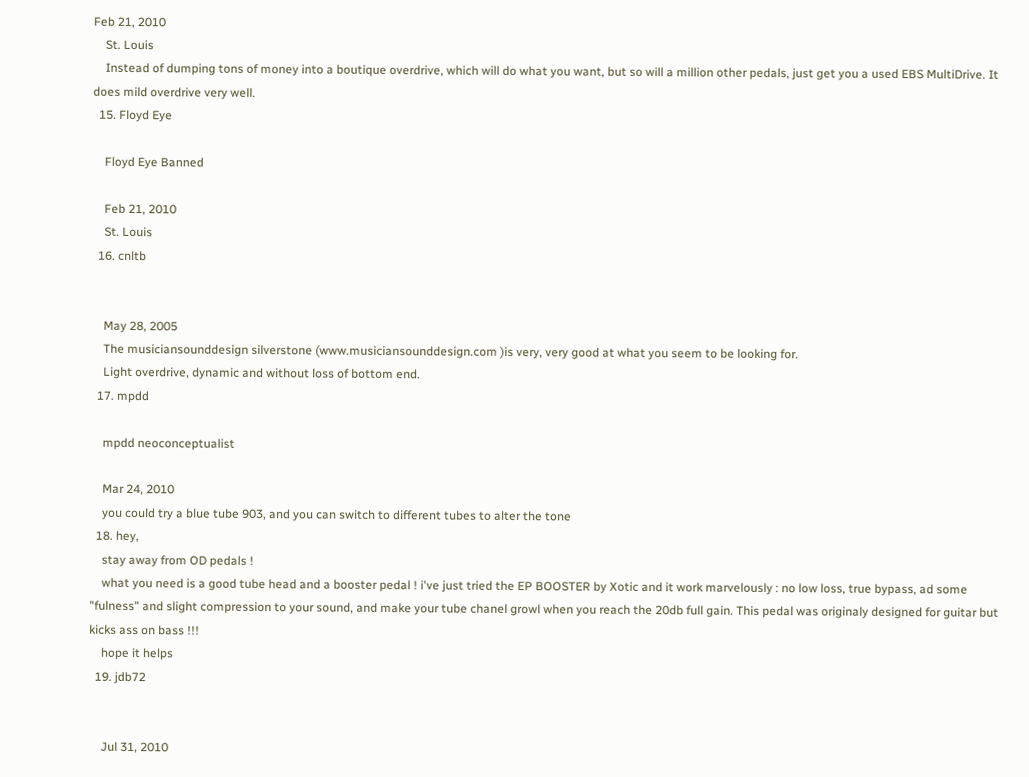Feb 21, 2010
    St. Louis
    Instead of dumping tons of money into a boutique overdrive, which will do what you want, but so will a million other pedals, just get you a used EBS MultiDrive. It does mild overdrive very well.
  15. Floyd Eye

    Floyd Eye Banned

    Feb 21, 2010
    St. Louis
  16. cnltb


    May 28, 2005
    The musiciansounddesign silverstone (www.musiciansounddesign.com )is very, very good at what you seem to be looking for.
    Light overdrive, dynamic and without loss of bottom end.
  17. mpdd

    mpdd neoconceptualist

    Mar 24, 2010
    you could try a blue tube 903, and you can switch to different tubes to alter the tone
  18. hey,
    stay away from OD pedals !
    what you need is a good tube head and a booster pedal ! i've just tried the EP BOOSTER by Xotic and it work marvelously : no low loss, true bypass, ad some "fulness" and slight compression to your sound, and make your tube chanel growl when you reach the 20db full gain. This pedal was originaly designed for guitar but kicks ass on bass !!!
    hope it helps
  19. jdb72


    Jul 31, 2010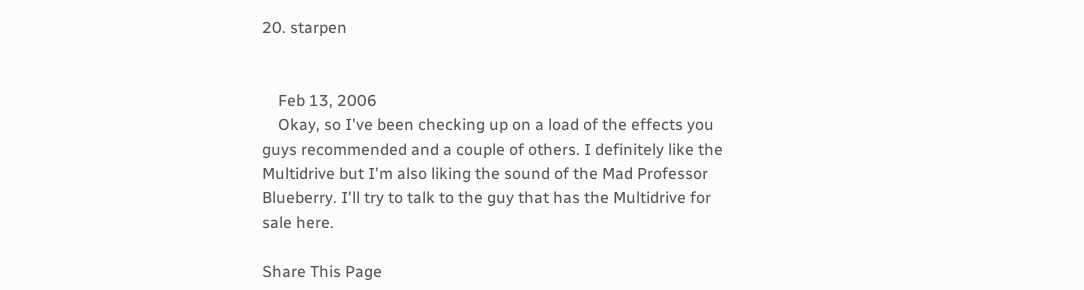20. starpen


    Feb 13, 2006
    Okay, so I've been checking up on a load of the effects you guys recommended and a couple of others. I definitely like the Multidrive but I'm also liking the sound of the Mad Professor Blueberry. I'll try to talk to the guy that has the Multidrive for sale here.

Share This Page